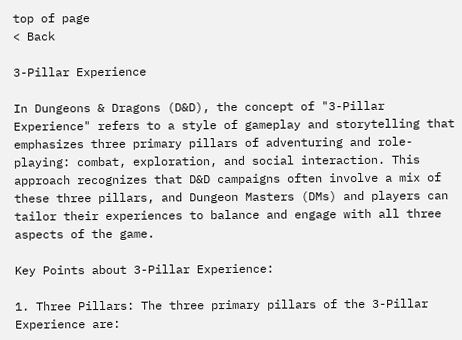top of page
< Back

3-Pillar Experience

In Dungeons & Dragons (D&D), the concept of "3-Pillar Experience" refers to a style of gameplay and storytelling that emphasizes three primary pillars of adventuring and role-playing: combat, exploration, and social interaction. This approach recognizes that D&D campaigns often involve a mix of these three pillars, and Dungeon Masters (DMs) and players can tailor their experiences to balance and engage with all three aspects of the game.

Key Points about 3-Pillar Experience:

1. Three Pillars: The three primary pillars of the 3-Pillar Experience are: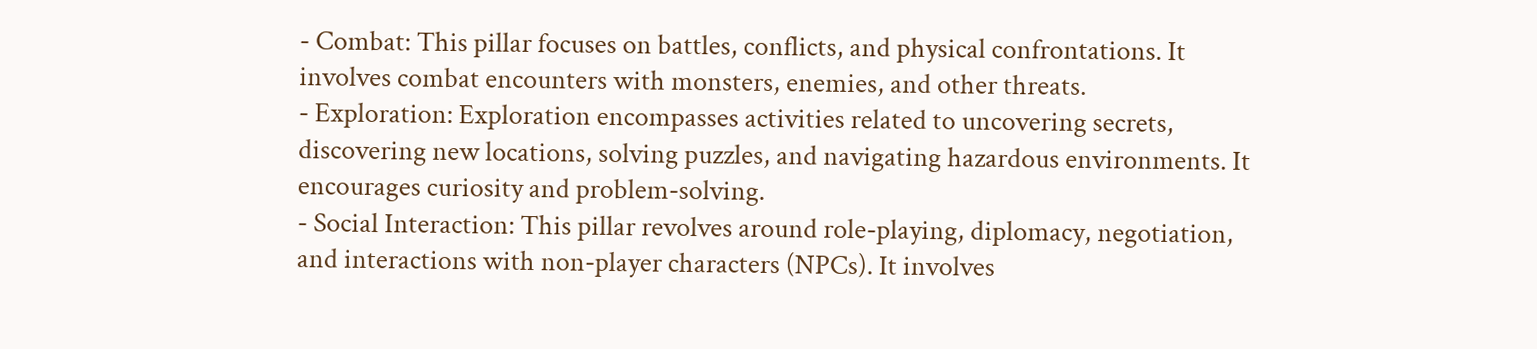- Combat: This pillar focuses on battles, conflicts, and physical confrontations. It involves combat encounters with monsters, enemies, and other threats.
- Exploration: Exploration encompasses activities related to uncovering secrets, discovering new locations, solving puzzles, and navigating hazardous environments. It encourages curiosity and problem-solving.
- Social Interaction: This pillar revolves around role-playing, diplomacy, negotiation, and interactions with non-player characters (NPCs). It involves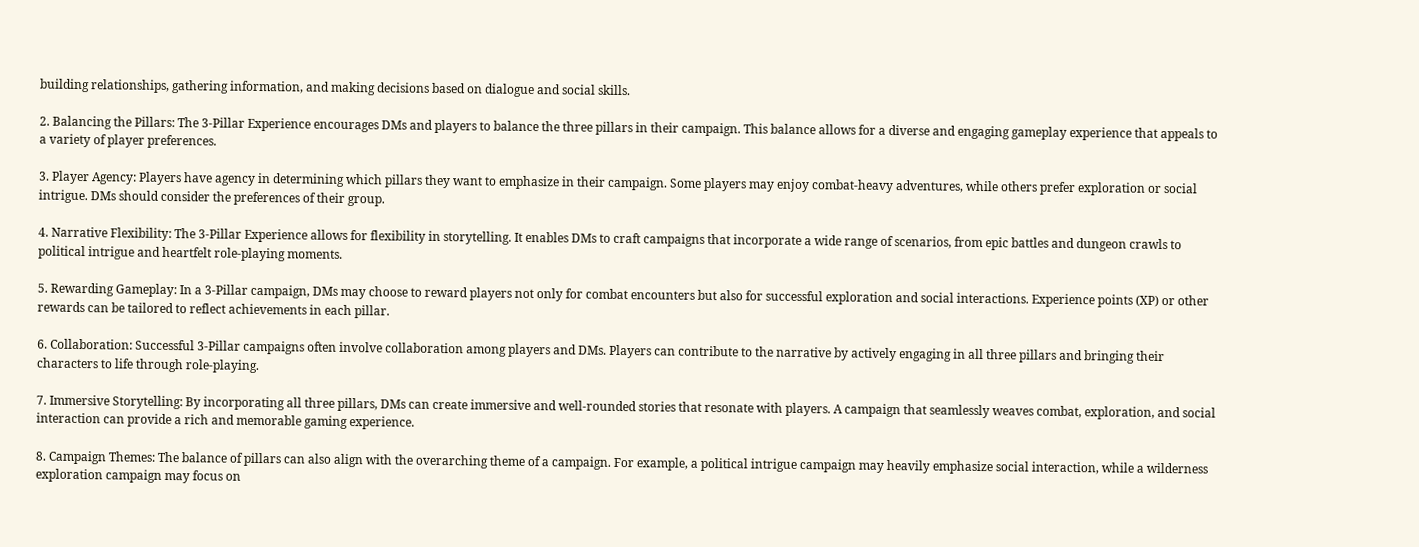building relationships, gathering information, and making decisions based on dialogue and social skills.

2. Balancing the Pillars: The 3-Pillar Experience encourages DMs and players to balance the three pillars in their campaign. This balance allows for a diverse and engaging gameplay experience that appeals to a variety of player preferences.

3. Player Agency: Players have agency in determining which pillars they want to emphasize in their campaign. Some players may enjoy combat-heavy adventures, while others prefer exploration or social intrigue. DMs should consider the preferences of their group.

4. Narrative Flexibility: The 3-Pillar Experience allows for flexibility in storytelling. It enables DMs to craft campaigns that incorporate a wide range of scenarios, from epic battles and dungeon crawls to political intrigue and heartfelt role-playing moments.

5. Rewarding Gameplay: In a 3-Pillar campaign, DMs may choose to reward players not only for combat encounters but also for successful exploration and social interactions. Experience points (XP) or other rewards can be tailored to reflect achievements in each pillar.

6. Collaboration: Successful 3-Pillar campaigns often involve collaboration among players and DMs. Players can contribute to the narrative by actively engaging in all three pillars and bringing their characters to life through role-playing.

7. Immersive Storytelling: By incorporating all three pillars, DMs can create immersive and well-rounded stories that resonate with players. A campaign that seamlessly weaves combat, exploration, and social interaction can provide a rich and memorable gaming experience.

8. Campaign Themes: The balance of pillars can also align with the overarching theme of a campaign. For example, a political intrigue campaign may heavily emphasize social interaction, while a wilderness exploration campaign may focus on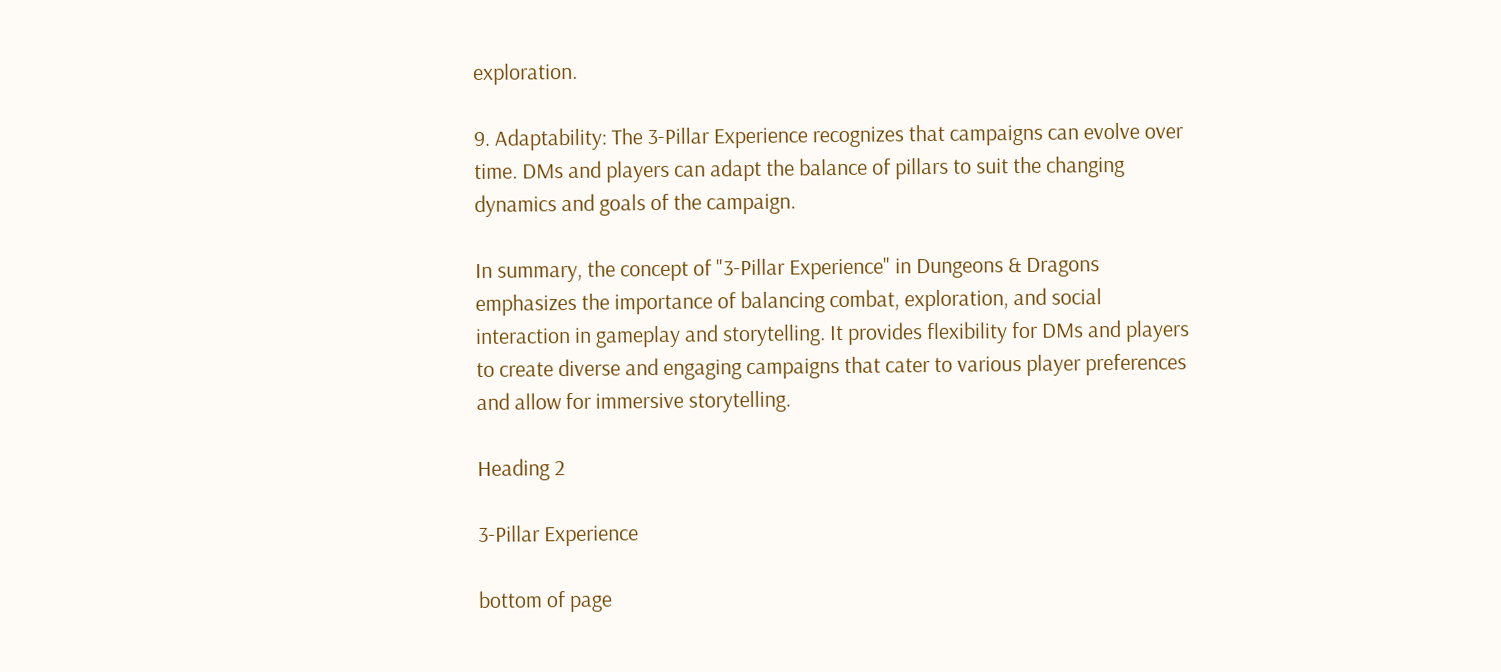exploration.

9. Adaptability: The 3-Pillar Experience recognizes that campaigns can evolve over time. DMs and players can adapt the balance of pillars to suit the changing dynamics and goals of the campaign.

In summary, the concept of "3-Pillar Experience" in Dungeons & Dragons emphasizes the importance of balancing combat, exploration, and social interaction in gameplay and storytelling. It provides flexibility for DMs and players to create diverse and engaging campaigns that cater to various player preferences and allow for immersive storytelling.

Heading 2

3-Pillar Experience

bottom of page